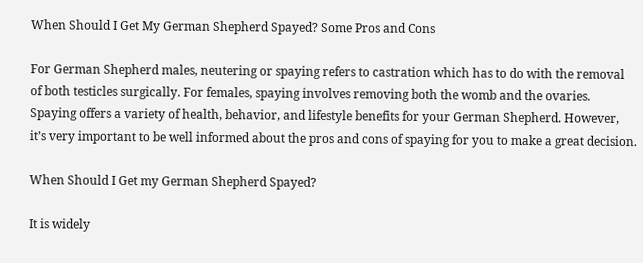When Should I Get My German Shepherd Spayed? Some Pros and Cons

For German Shepherd males, neutering or spaying refers to castration which has to do with the removal of both testicles surgically. For females, spaying involves removing both the womb and the ovaries. Spaying offers a variety of health, behavior, and lifestyle benefits for your German Shepherd. However, it’s very important to be well informed about the pros and cons of spaying for you to make a great decision.

When Should I Get my German Shepherd Spayed?

It is widely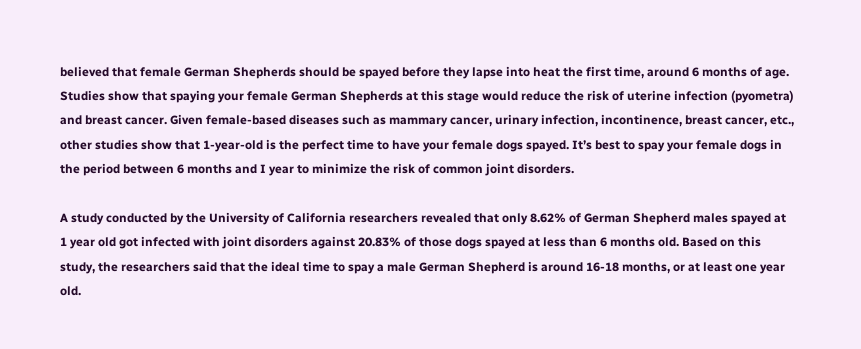believed that female German Shepherds should be spayed before they lapse into heat the first time, around 6 months of age. Studies show that spaying your female German Shepherds at this stage would reduce the risk of uterine infection (pyometra) and breast cancer. Given female-based diseases such as mammary cancer, urinary infection, incontinence, breast cancer, etc., other studies show that 1-year-old is the perfect time to have your female dogs spayed. It’s best to spay your female dogs in the period between 6 months and I year to minimize the risk of common joint disorders.

A study conducted by the University of California researchers revealed that only 8.62% of German Shepherd males spayed at 1 year old got infected with joint disorders against 20.83% of those dogs spayed at less than 6 months old. Based on this study, the researchers said that the ideal time to spay a male German Shepherd is around 16-18 months, or at least one year old.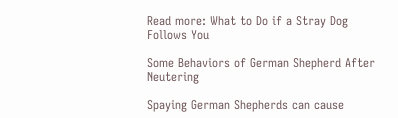Read more: What to Do if a Stray Dog Follows You

Some Behaviors of German Shepherd After Neutering

Spaying German Shepherds can cause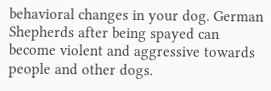behavioral changes in your dog. German Shepherds after being spayed can become violent and aggressive towards people and other dogs.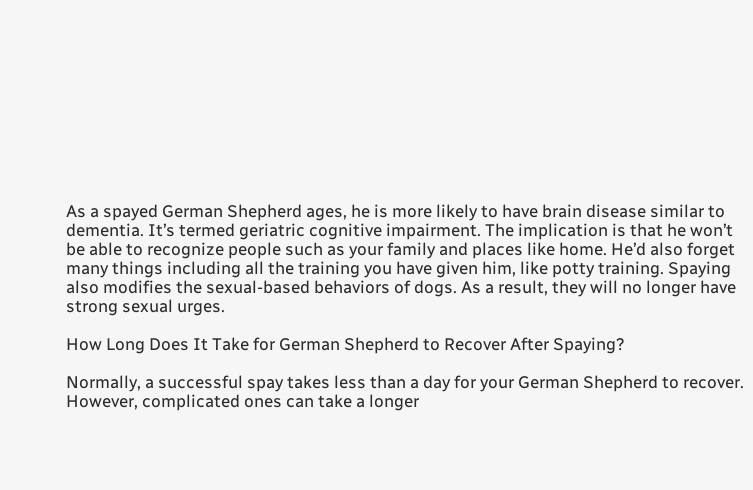As a spayed German Shepherd ages, he is more likely to have brain disease similar to dementia. It’s termed geriatric cognitive impairment. The implication is that he won’t be able to recognize people such as your family and places like home. He’d also forget many things including all the training you have given him, like potty training. Spaying also modifies the sexual-based behaviors of dogs. As a result, they will no longer have strong sexual urges.

How Long Does It Take for German Shepherd to Recover After Spaying?

Normally, a successful spay takes less than a day for your German Shepherd to recover. However, complicated ones can take a longer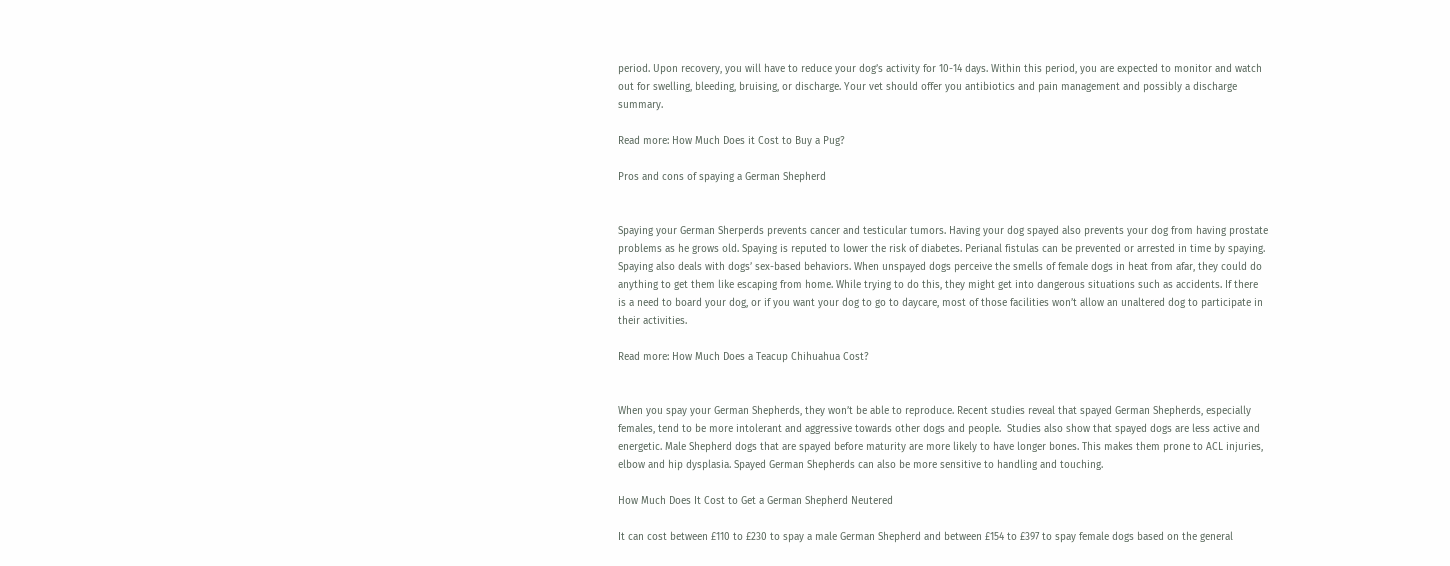period. Upon recovery, you will have to reduce your dog’s activity for 10-14 days. Within this period, you are expected to monitor and watch out for swelling, bleeding, bruising, or discharge. Your vet should offer you antibiotics and pain management and possibly a discharge summary.

Read more: How Much Does it Cost to Buy a Pug?

Pros and cons of spaying a German Shepherd


Spaying your German Sherperds prevents cancer and testicular tumors. Having your dog spayed also prevents your dog from having prostate problems as he grows old. Spaying is reputed to lower the risk of diabetes. Perianal fistulas can be prevented or arrested in time by spaying. Spaying also deals with dogs’ sex-based behaviors. When unspayed dogs perceive the smells of female dogs in heat from afar, they could do anything to get them like escaping from home. While trying to do this, they might get into dangerous situations such as accidents. If there is a need to board your dog, or if you want your dog to go to daycare, most of those facilities won’t allow an unaltered dog to participate in their activities.

Read more: How Much Does a Teacup Chihuahua Cost?


When you spay your German Shepherds, they won’t be able to reproduce. Recent studies reveal that spayed German Shepherds, especially females, tend to be more intolerant and aggressive towards other dogs and people.  Studies also show that spayed dogs are less active and energetic. Male Shepherd dogs that are spayed before maturity are more likely to have longer bones. This makes them prone to ACL injuries, elbow and hip dysplasia. Spayed German Shepherds can also be more sensitive to handling and touching.

How Much Does It Cost to Get a German Shepherd Neutered

It can cost between £110 to £230 to spay a male German Shepherd and between £154 to £397 to spay female dogs based on the general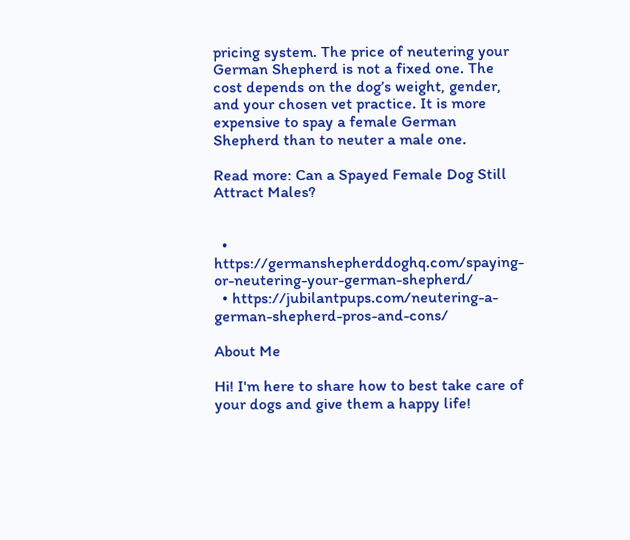pricing system. The price of neutering your German Shepherd is not a fixed one. The cost depends on the dog’s weight, gender, and your chosen vet practice. It is more expensive to spay a female German Shepherd than to neuter a male one.

Read more: Can a Spayed Female Dog Still Attract Males?


  • https://germanshepherddoghq.com/spaying-or-neutering-your-german-shepherd/
  • https://jubilantpups.com/neutering-a-german-shepherd-pros-and-cons/

About Me

Hi! I'm here to share how to best take care of your dogs and give them a happy life!